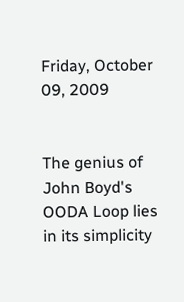Friday, October 09, 2009


The genius of John Boyd's OODA Loop lies in its simplicity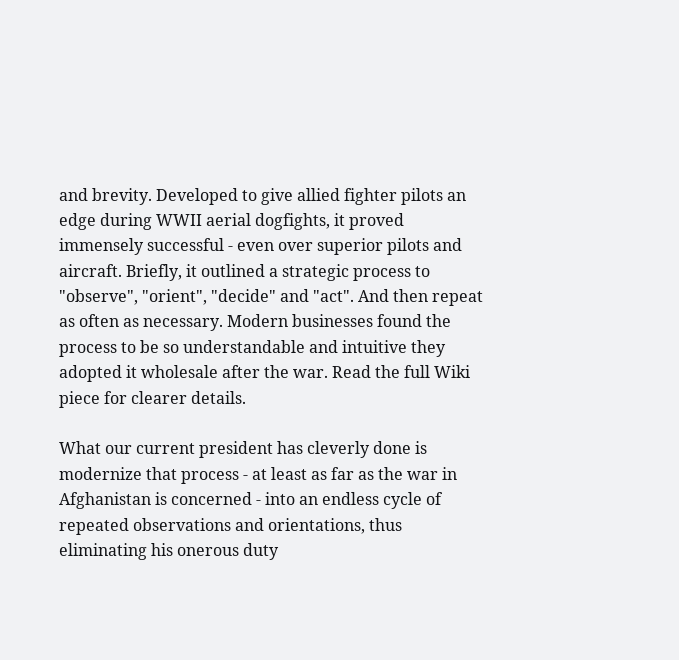and brevity. Developed to give allied fighter pilots an edge during WWII aerial dogfights, it proved immensely successful - even over superior pilots and aircraft. Briefly, it outlined a strategic process to "observe", "orient", "decide" and "act". And then repeat as often as necessary. Modern businesses found the process to be so understandable and intuitive they adopted it wholesale after the war. Read the full Wiki piece for clearer details.

What our current president has cleverly done is modernize that process - at least as far as the war in Afghanistan is concerned - into an endless cycle of repeated observations and orientations, thus eliminating his onerous duty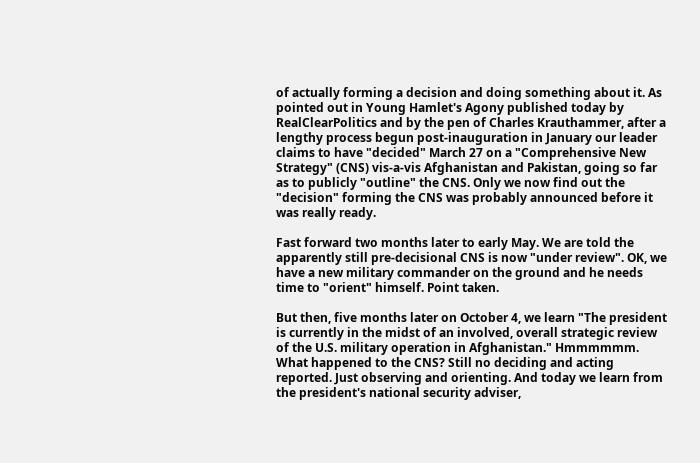of actually forming a decision and doing something about it. As pointed out in Young Hamlet's Agony published today by RealClearPolitics and by the pen of Charles Krauthammer, after a lengthy process begun post-inauguration in January our leader claims to have "decided" March 27 on a "Comprehensive New Strategy" (CNS) vis-a-vis Afghanistan and Pakistan, going so far as to publicly "outline" the CNS. Only we now find out the "decision" forming the CNS was probably announced before it was really ready.

Fast forward two months later to early May. We are told the apparently still pre-decisional CNS is now "under review". OK, we have a new military commander on the ground and he needs time to "orient" himself. Point taken.

But then, five months later on October 4, we learn "The president is currently in the midst of an involved, overall strategic review of the U.S. military operation in Afghanistan." Hmmmmmm. What happened to the CNS? Still no deciding and acting reported. Just observing and orienting. And today we learn from the president's national security adviser,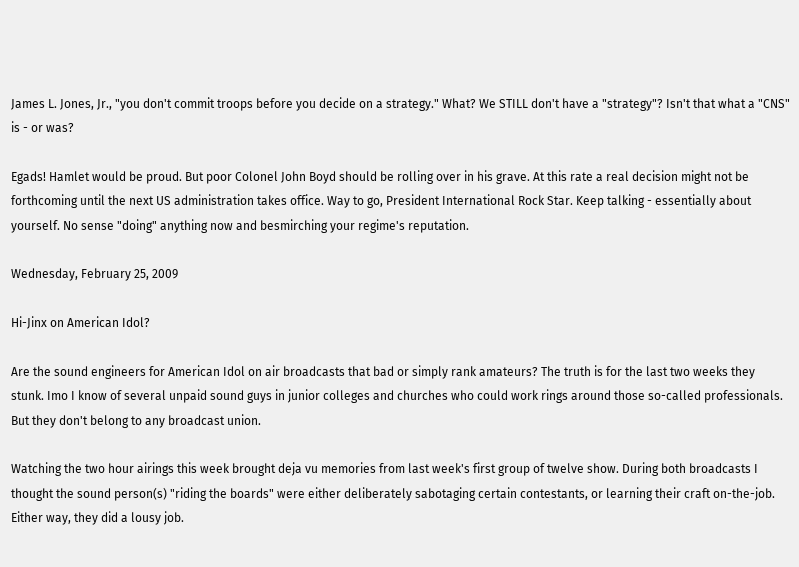James L. Jones, Jr., "you don't commit troops before you decide on a strategy." What? We STILL don't have a "strategy"? Isn't that what a "CNS" is - or was?

Egads! Hamlet would be proud. But poor Colonel John Boyd should be rolling over in his grave. At this rate a real decision might not be forthcoming until the next US administration takes office. Way to go, President International Rock Star. Keep talking - essentially about yourself. No sense "doing" anything now and besmirching your regime's reputation.

Wednesday, February 25, 2009

Hi-Jinx on American Idol?

Are the sound engineers for American Idol on air broadcasts that bad or simply rank amateurs? The truth is for the last two weeks they stunk. Imo I know of several unpaid sound guys in junior colleges and churches who could work rings around those so-called professionals. But they don't belong to any broadcast union.

Watching the two hour airings this week brought deja vu memories from last week's first group of twelve show. During both broadcasts I thought the sound person(s) "riding the boards" were either deliberately sabotaging certain contestants, or learning their craft on-the-job. Either way, they did a lousy job.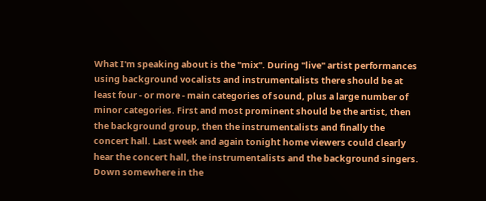What I'm speaking about is the "mix". During "live" artist performances using background vocalists and instrumentalists there should be at least four - or more - main categories of sound, plus a large number of minor categories. First and most prominent should be the artist, then the background group, then the instrumentalists and finally the concert hall. Last week and again tonight home viewers could clearly hear the concert hall, the instrumentalists and the background singers. Down somewhere in the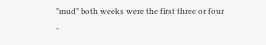"mud" both weeks were the first three or four -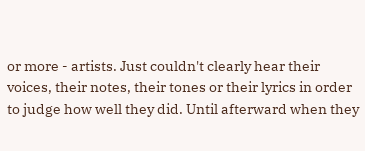or more - artists. Just couldn't clearly hear their voices, their notes, their tones or their lyrics in order to judge how well they did. Until afterward when they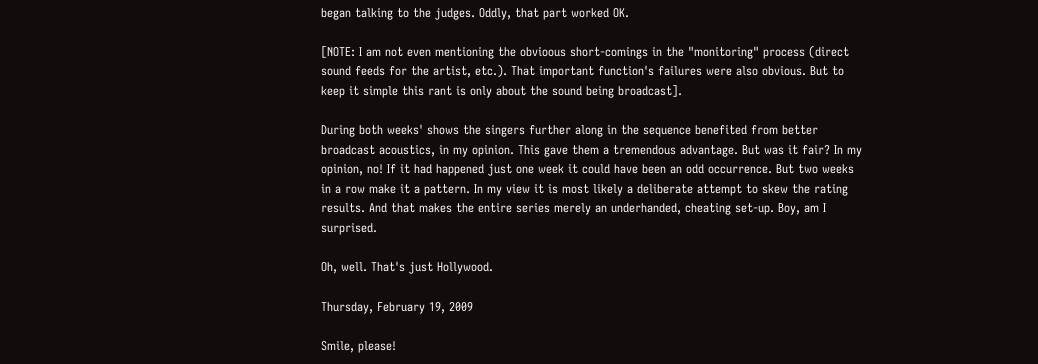began talking to the judges. Oddly, that part worked OK.

[NOTE: I am not even mentioning the obvioous short-comings in the "monitoring" process (direct sound feeds for the artist, etc.). That important function's failures were also obvious. But to keep it simple this rant is only about the sound being broadcast].

During both weeks' shows the singers further along in the sequence benefited from better broadcast acoustics, in my opinion. This gave them a tremendous advantage. But was it fair? In my opinion, no! If it had happened just one week it could have been an odd occurrence. But two weeks in a row make it a pattern. In my view it is most likely a deliberate attempt to skew the rating results. And that makes the entire series merely an underhanded, cheating set-up. Boy, am I surprised.

Oh, well. That's just Hollywood.

Thursday, February 19, 2009

Smile, please!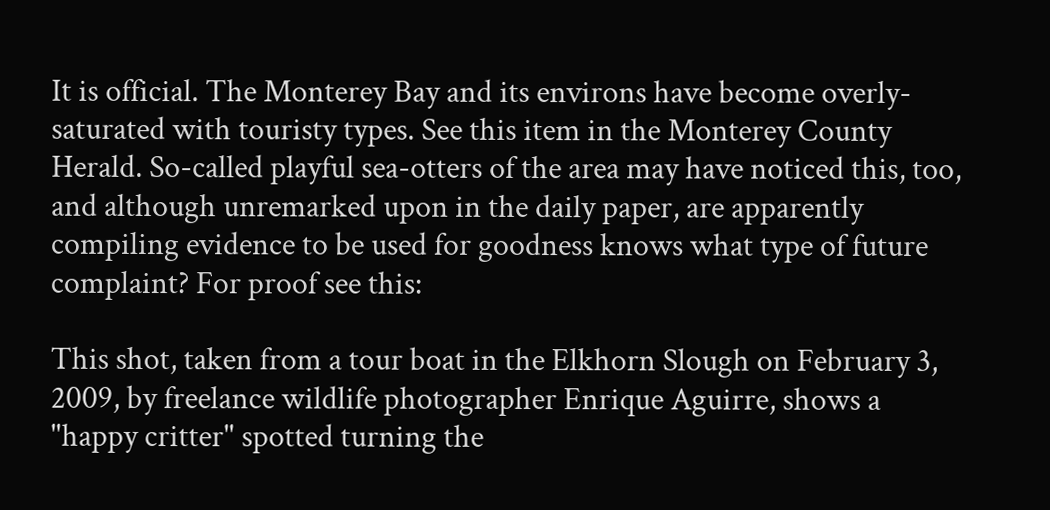It is official. The Monterey Bay and its environs have become overly-saturated with touristy types. See this item in the Monterey County Herald. So-called playful sea-otters of the area may have noticed this, too, and although unremarked upon in the daily paper, are apparently compiling evidence to be used for goodness knows what type of future complaint? For proof see this:

This shot, taken from a tour boat in the Elkhorn Slough on February 3, 2009, by freelance wildlife photographer Enrique Aguirre, shows a "happy critter" spotted turning the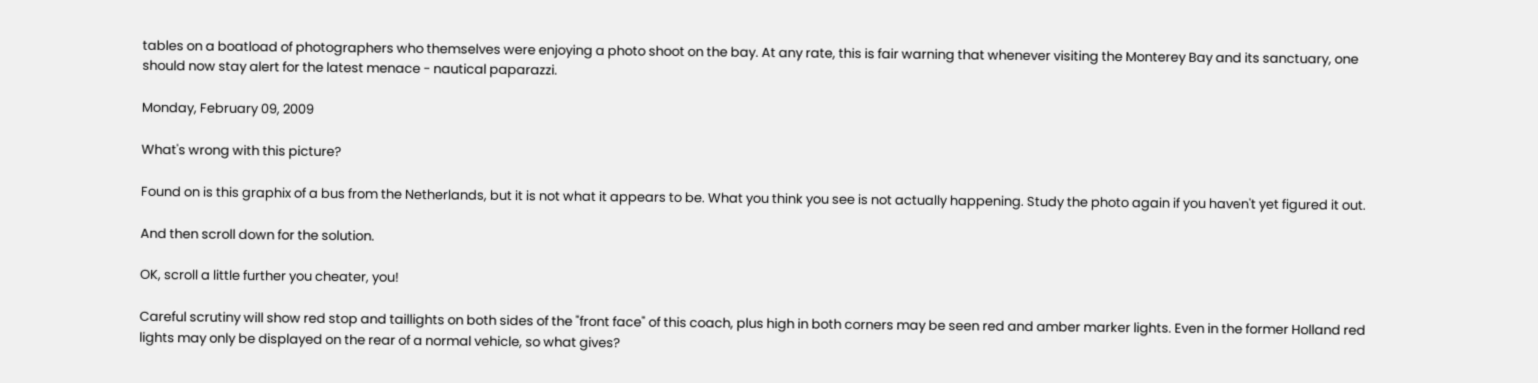tables on a boatload of photographers who themselves were enjoying a photo shoot on the bay. At any rate, this is fair warning that whenever visiting the Monterey Bay and its sanctuary, one should now stay alert for the latest menace - nautical paparazzi.

Monday, February 09, 2009

What's wrong with this picture?

Found on is this graphix of a bus from the Netherlands, but it is not what it appears to be. What you think you see is not actually happening. Study the photo again if you haven't yet figured it out.

And then scroll down for the solution.

OK, scroll a little further you cheater, you!

Careful scrutiny will show red stop and taillights on both sides of the "front face" of this coach, plus high in both corners may be seen red and amber marker lights. Even in the former Holland red lights may only be displayed on the rear of a normal vehicle, so what gives?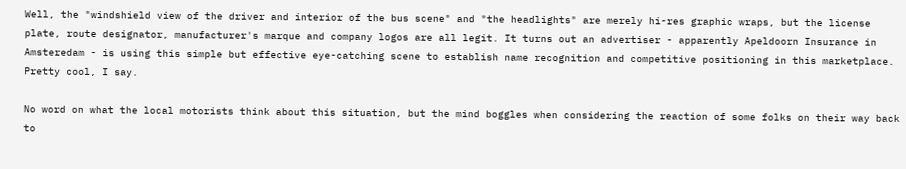Well, the "windshield view of the driver and interior of the bus scene" and "the headlights" are merely hi-res graphic wraps, but the license plate, route designator, manufacturer's marque and company logos are all legit. It turns out an advertiser - apparently Apeldoorn Insurance in Amsteredam - is using this simple but effective eye-catching scene to establish name recognition and competitive positioning in this marketplace. Pretty cool, I say.

No word on what the local motorists think about this situation, but the mind boggles when considering the reaction of some folks on their way back to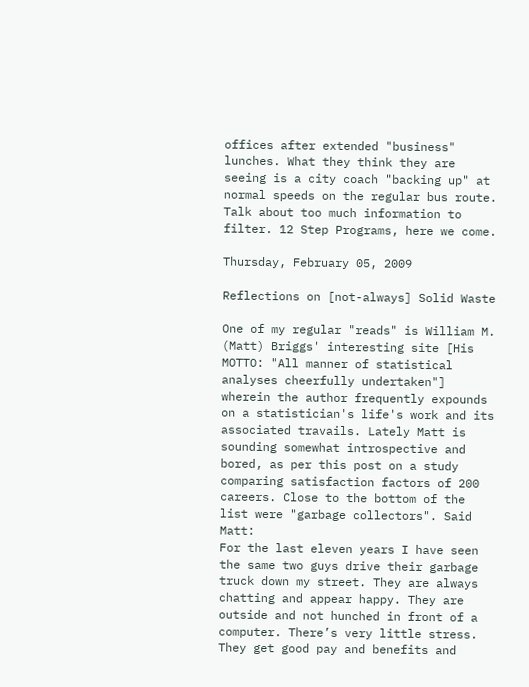offices after extended "business" lunches. What they think they are seeing is a city coach "backing up" at normal speeds on the regular bus route. Talk about too much information to filter. 12 Step Programs, here we come.

Thursday, February 05, 2009

Reflections on [not-always] Solid Waste

One of my regular "reads" is William M. (Matt) Briggs' interesting site [His MOTTO: "All manner of statistical analyses cheerfully undertaken"] wherein the author frequently expounds on a statistician's life's work and its associated travails. Lately Matt is sounding somewhat introspective and bored, as per this post on a study comparing satisfaction factors of 200 careers. Close to the bottom of the list were "garbage collectors". Said Matt:
For the last eleven years I have seen the same two guys drive their garbage truck down my street. They are always chatting and appear happy. They are outside and not hunched in front of a computer. There’s very little stress. They get good pay and benefits and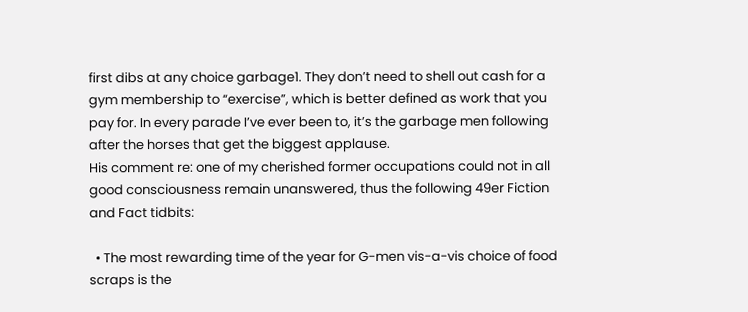first dibs at any choice garbage1. They don’t need to shell out cash for a gym membership to “exercise”, which is better defined as work that you pay for. In every parade I’ve ever been to, it’s the garbage men following after the horses that get the biggest applause.
His comment re: one of my cherished former occupations could not in all good consciousness remain unanswered, thus the following 49er Fiction and Fact tidbits:

  • The most rewarding time of the year for G-men vis-a-vis choice of food scraps is the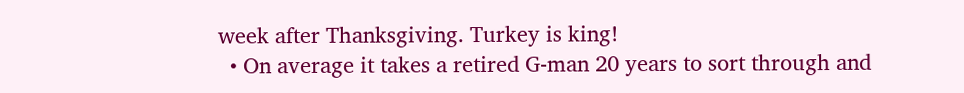week after Thanksgiving. Turkey is king!
  • On average it takes a retired G-man 20 years to sort through and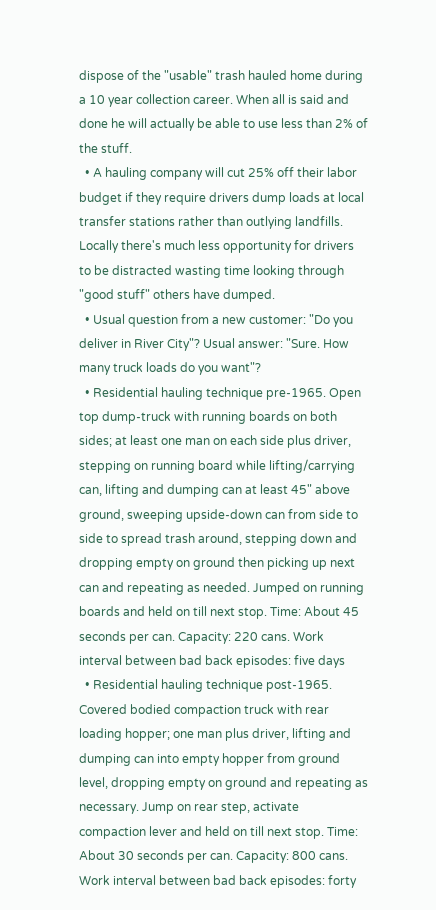dispose of the "usable" trash hauled home during a 10 year collection career. When all is said and done he will actually be able to use less than 2% of the stuff.
  • A hauling company will cut 25% off their labor budget if they require drivers dump loads at local transfer stations rather than outlying landfills. Locally there's much less opportunity for drivers to be distracted wasting time looking through "good stuff" others have dumped.
  • Usual question from a new customer: "Do you deliver in River City"? Usual answer: "Sure. How many truck loads do you want"?
  • Residential hauling technique pre-1965. Open top dump-truck with running boards on both sides; at least one man on each side plus driver, stepping on running board while lifting/carrying can, lifting and dumping can at least 45" above ground, sweeping upside-down can from side to side to spread trash around, stepping down and dropping empty on ground then picking up next can and repeating as needed. Jumped on running boards and held on till next stop. Time: About 45 seconds per can. Capacity: 220 cans. Work interval between bad back episodes: five days
  • Residential hauling technique post-1965. Covered bodied compaction truck with rear loading hopper; one man plus driver, lifting and dumping can into empty hopper from ground level, dropping empty on ground and repeating as necessary. Jump on rear step, activate compaction lever and held on till next stop. Time: About 30 seconds per can. Capacity: 800 cans. Work interval between bad back episodes: forty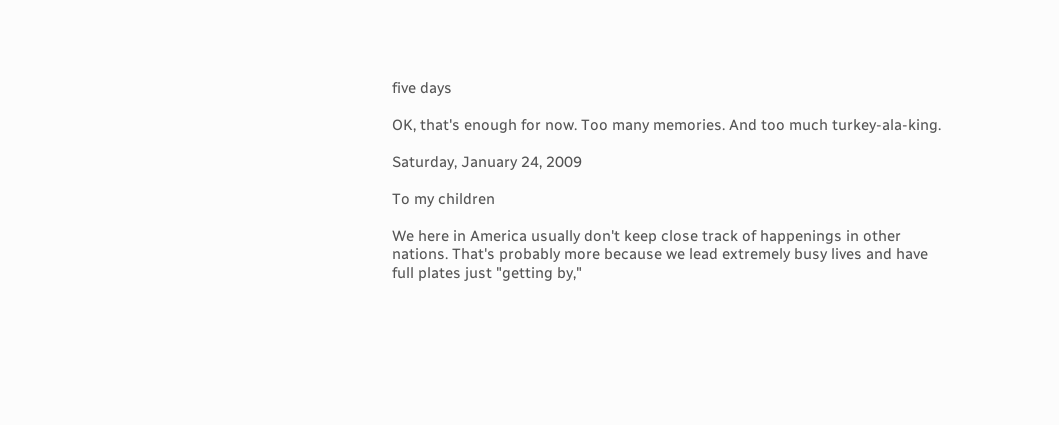five days

OK, that's enough for now. Too many memories. And too much turkey-ala-king.

Saturday, January 24, 2009

To my children

We here in America usually don't keep close track of happenings in other nations. That's probably more because we lead extremely busy lives and have full plates just "getting by,"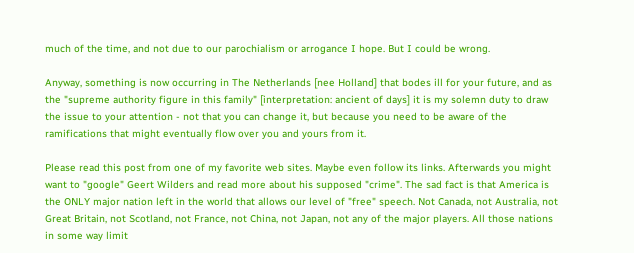much of the time, and not due to our parochialism or arrogance I hope. But I could be wrong.

Anyway, something is now occurring in The Netherlands [nee Holland] that bodes ill for your future, and as the "supreme authority figure in this family" [interpretation: ancient of days] it is my solemn duty to draw the issue to your attention - not that you can change it, but because you need to be aware of the ramifications that might eventually flow over you and yours from it.

Please read this post from one of my favorite web sites. Maybe even follow its links. Afterwards you might want to "google" Geert Wilders and read more about his supposed "crime". The sad fact is that America is the ONLY major nation left in the world that allows our level of "free" speech. Not Canada, not Australia, not Great Britain, not Scotland, not France, not China, not Japan, not any of the major players. All those nations in some way limit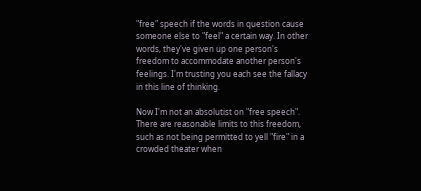"free" speech if the words in question cause someone else to "feel" a certain way. In other words, they've given up one person's freedom to accommodate another person's feelings. I'm trusting you each see the fallacy in this line of thinking.

Now I'm not an absolutist on "free speech". There are reasonable limits to this freedom, such as not being permitted to yell "fire" in a crowded theater when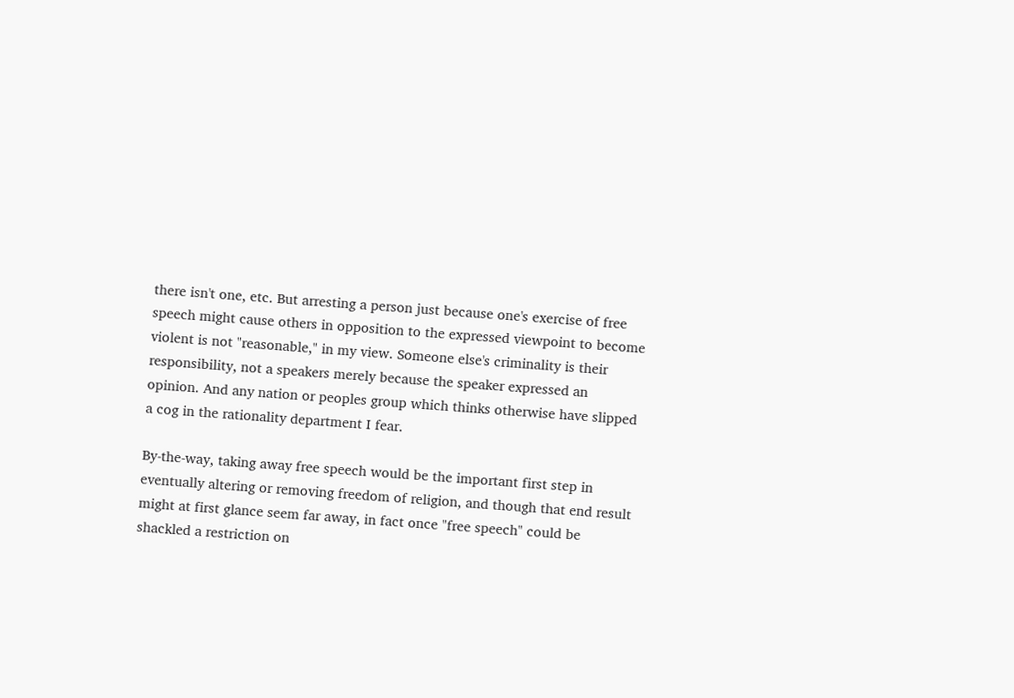there isn't one, etc. But arresting a person just because one's exercise of free speech might cause others in opposition to the expressed viewpoint to become violent is not "reasonable," in my view. Someone else's criminality is their responsibility, not a speakers merely because the speaker expressed an opinion. And any nation or peoples group which thinks otherwise have slipped a cog in the rationality department I fear.

By-the-way, taking away free speech would be the important first step in eventually altering or removing freedom of religion, and though that end result might at first glance seem far away, in fact once "free speech" could be shackled a restriction on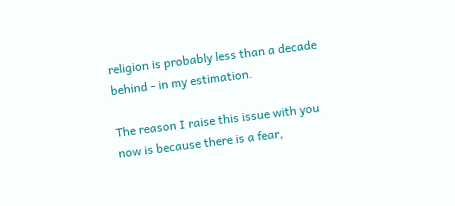religion is probably less than a decade behind - in my estimation.

The reason I raise this issue with you now is because there is a fear,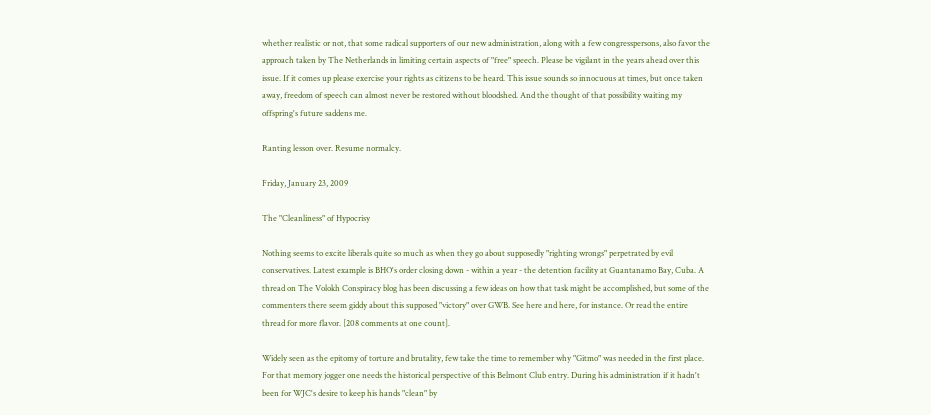whether realistic or not, that some radical supporters of our new administration, along with a few congresspersons, also favor the approach taken by The Netherlands in limiting certain aspects of "free" speech. Please be vigilant in the years ahead over this issue. If it comes up please exercise your rights as citizens to be heard. This issue sounds so innocuous at times, but once taken away, freedom of speech can almost never be restored without bloodshed. And the thought of that possibility waiting my offspring's future saddens me.

Ranting lesson over. Resume normalcy.

Friday, January 23, 2009

The "Cleanliness" of Hypocrisy

Nothing seems to excite liberals quite so much as when they go about supposedly "righting wrongs" perpetrated by evil conservatives. Latest example is BHO's order closing down - within a year - the detention facility at Guantanamo Bay, Cuba. A thread on The Volokh Conspiracy blog has been discussing a few ideas on how that task might be accomplished, but some of the commenters there seem giddy about this supposed "victory" over GWB. See here and here, for instance. Or read the entire thread for more flavor. [208 comments at one count].

Widely seen as the epitomy of torture and brutality, few take the time to remember why "Gitmo" was needed in the first place. For that memory jogger one needs the historical perspective of this Belmont Club entry. During his administration if it hadn't been for WJC's desire to keep his hands "clean" by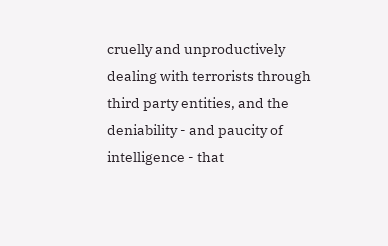cruelly and unproductively dealing with terrorists through third party entities, and the deniability - and paucity of intelligence - that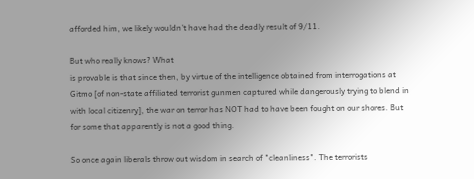afforded him, we likely wouldn't have had the deadly result of 9/11.

But who really knows? What
is provable is that since then, by virtue of the intelligence obtained from interrogations at Gitmo [of non-state affiliated terrorist gunmen captured while dangerously trying to blend in with local citizenry], the war on terror has NOT had to have been fought on our shores. But for some that apparently is not a good thing.

So once again liberals throw out wisdom in search of "cleanliness". The terrorists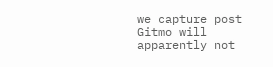we capture post Gitmo will apparently not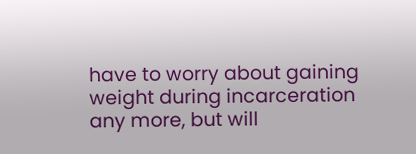have to worry about gaining weight during incarceration any more, but will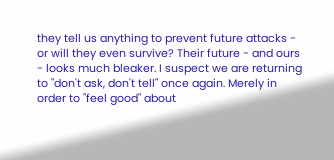they tell us anything to prevent future attacks - or will they even survive? Their future - and ours - looks much bleaker. I suspect we are returning to "don't ask, don't tell" once again. Merely in order to "feel good" about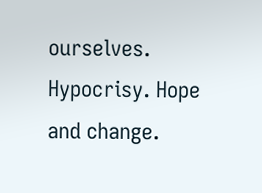ourselves. Hypocrisy. Hope and change.